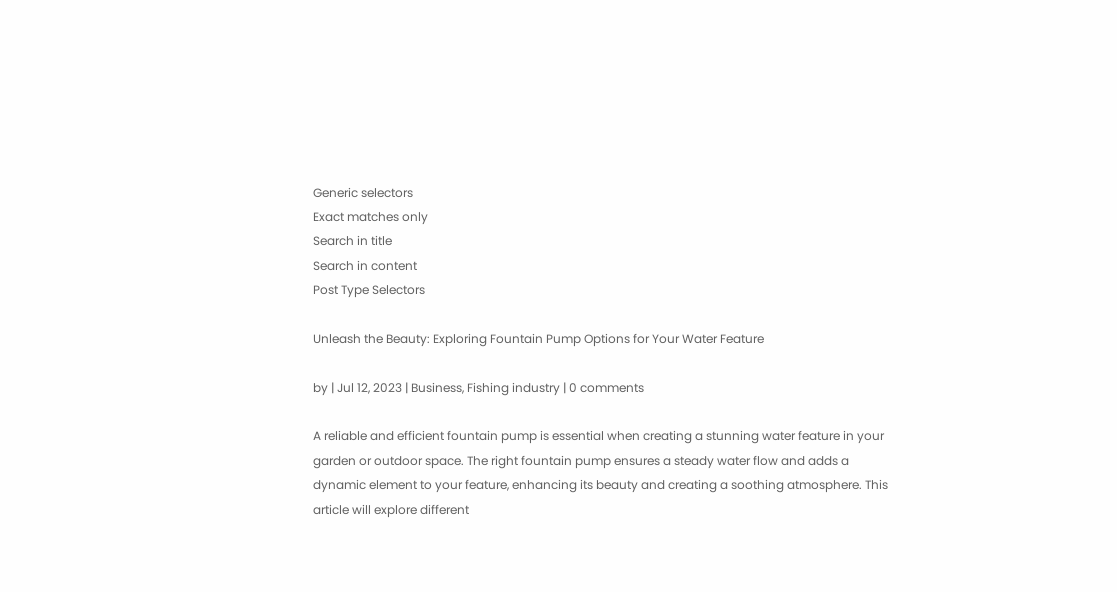Generic selectors
Exact matches only
Search in title
Search in content
Post Type Selectors

Unleash the Beauty: Exploring Fountain Pump Options for Your Water Feature

by | Jul 12, 2023 | Business, Fishing industry | 0 comments

A reliable and efficient fountain pump is essential when creating a stunning water feature in your garden or outdoor space. The right fountain pump ensures a steady water flow and adds a dynamic element to your feature, enhancing its beauty and creating a soothing atmosphere. This article will explore different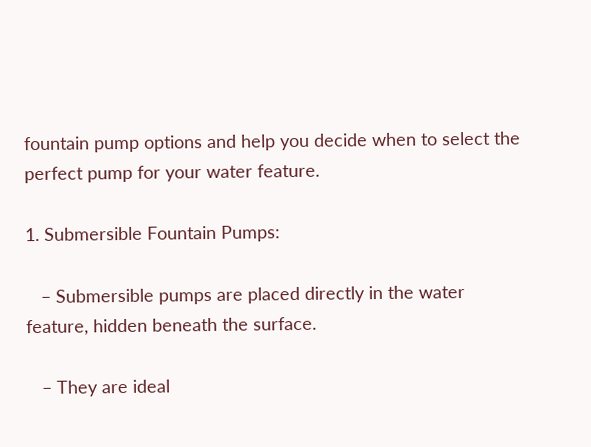fountain pump options and help you decide when to select the perfect pump for your water feature.

1. Submersible Fountain Pumps:

   – Submersible pumps are placed directly in the water feature, hidden beneath the surface.

   – They are ideal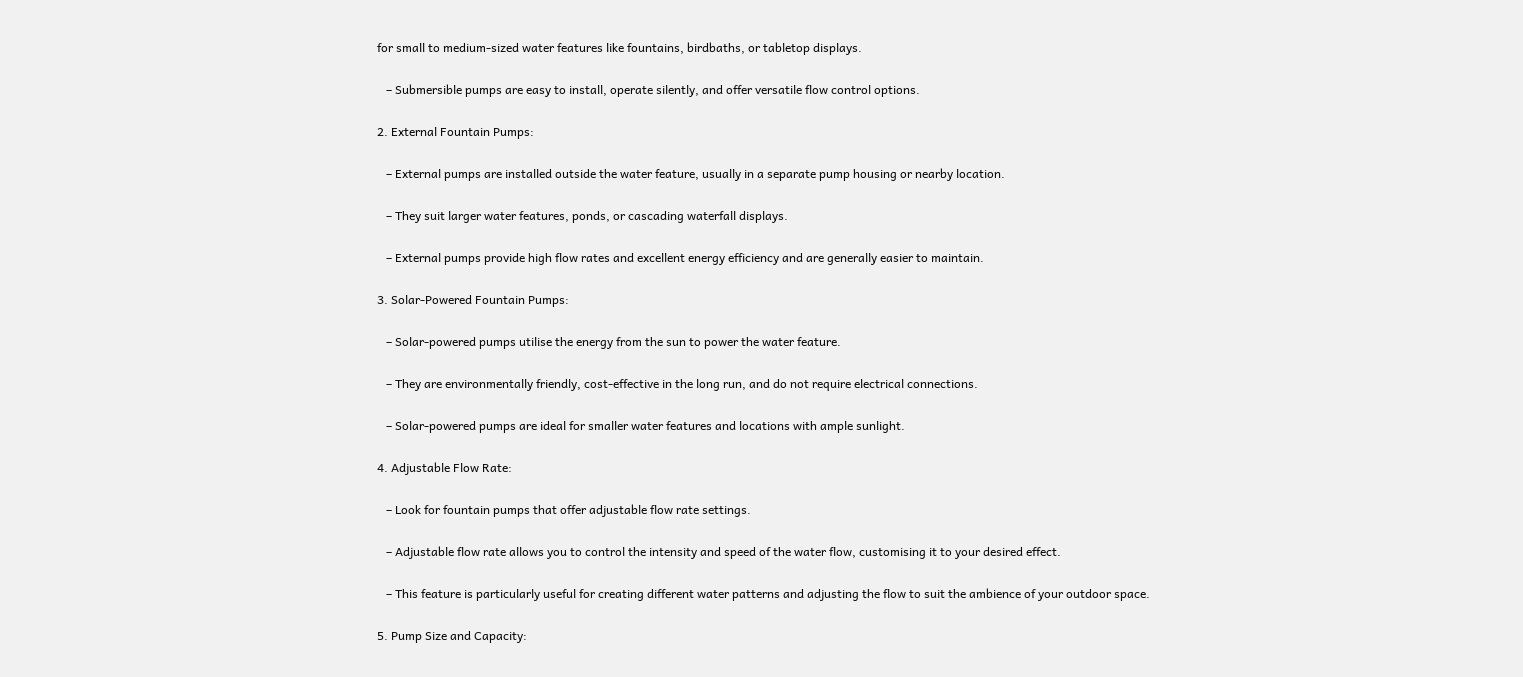for small to medium-sized water features like fountains, birdbaths, or tabletop displays.

   – Submersible pumps are easy to install, operate silently, and offer versatile flow control options.

2. External Fountain Pumps:

   – External pumps are installed outside the water feature, usually in a separate pump housing or nearby location.

   – They suit larger water features, ponds, or cascading waterfall displays.

   – External pumps provide high flow rates and excellent energy efficiency and are generally easier to maintain.

3. Solar-Powered Fountain Pumps:

   – Solar-powered pumps utilise the energy from the sun to power the water feature.

   – They are environmentally friendly, cost-effective in the long run, and do not require electrical connections.

   – Solar-powered pumps are ideal for smaller water features and locations with ample sunlight.

4. Adjustable Flow Rate:

   – Look for fountain pumps that offer adjustable flow rate settings.

   – Adjustable flow rate allows you to control the intensity and speed of the water flow, customising it to your desired effect.

   – This feature is particularly useful for creating different water patterns and adjusting the flow to suit the ambience of your outdoor space.

5. Pump Size and Capacity: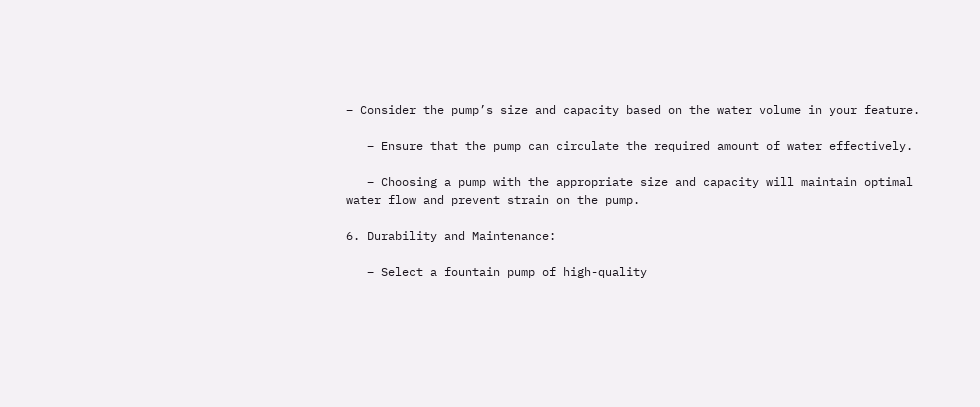– Consider the pump’s size and capacity based on the water volume in your feature.

   – Ensure that the pump can circulate the required amount of water effectively.

   – Choosing a pump with the appropriate size and capacity will maintain optimal water flow and prevent strain on the pump.

6. Durability and Maintenance:

   – Select a fountain pump of high-quality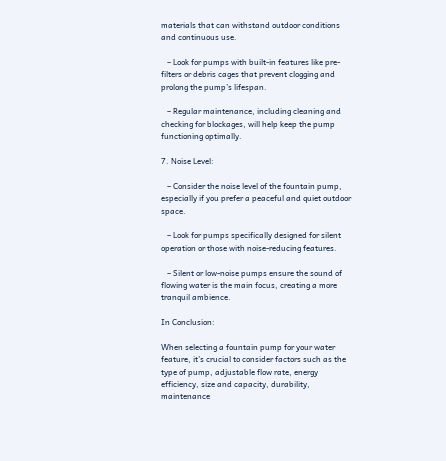materials that can withstand outdoor conditions and continuous use.

   – Look for pumps with built-in features like pre-filters or debris cages that prevent clogging and prolong the pump’s lifespan.

   – Regular maintenance, including cleaning and checking for blockages, will help keep the pump functioning optimally.

7. Noise Level:

   – Consider the noise level of the fountain pump, especially if you prefer a peaceful and quiet outdoor space.

   – Look for pumps specifically designed for silent operation or those with noise-reducing features.

   – Silent or low-noise pumps ensure the sound of flowing water is the main focus, creating a more tranquil ambience.

In Conclusion:

When selecting a fountain pump for your water feature, it’s crucial to consider factors such as the type of pump, adjustable flow rate, energy efficiency, size and capacity, durability, maintenance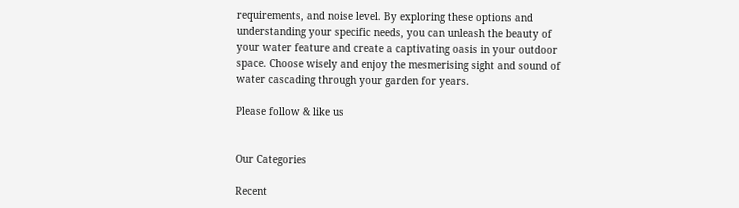requirements, and noise level. By exploring these options and understanding your specific needs, you can unleash the beauty of your water feature and create a captivating oasis in your outdoor space. Choose wisely and enjoy the mesmerising sight and sound of water cascading through your garden for years.

Please follow & like us


Our Categories

Recent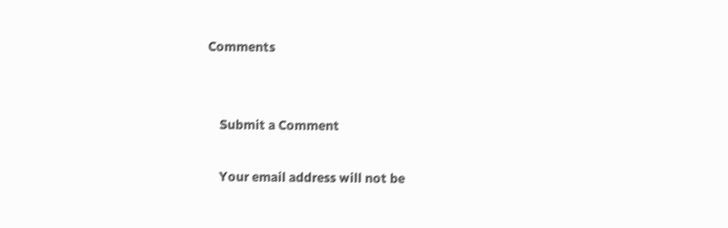Comments


    Submit a Comment

    Your email address will not be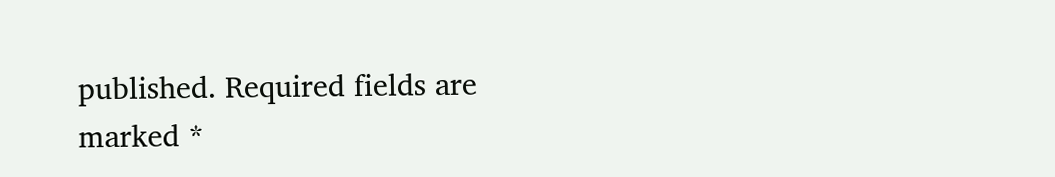published. Required fields are marked *